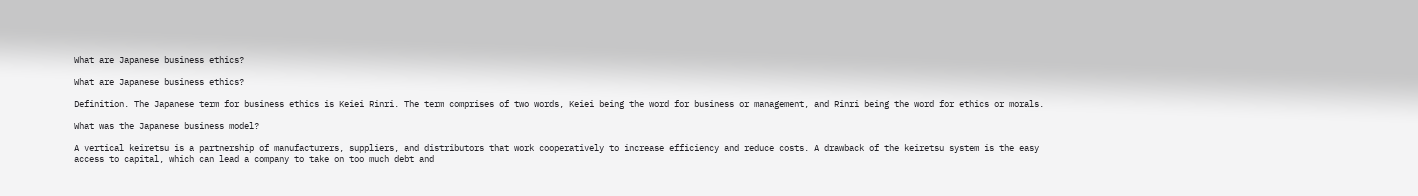What are Japanese business ethics?

What are Japanese business ethics?

Definition. The Japanese term for business ethics is Keiei Rinri. The term comprises of two words, Keiei being the word for business or management, and Rinri being the word for ethics or morals.

What was the Japanese business model?

A vertical keiretsu is a partnership of manufacturers, suppliers, and distributors that work cooperatively to increase efficiency and reduce costs. A drawback of the keiretsu system is the easy access to capital, which can lead a company to take on too much debt and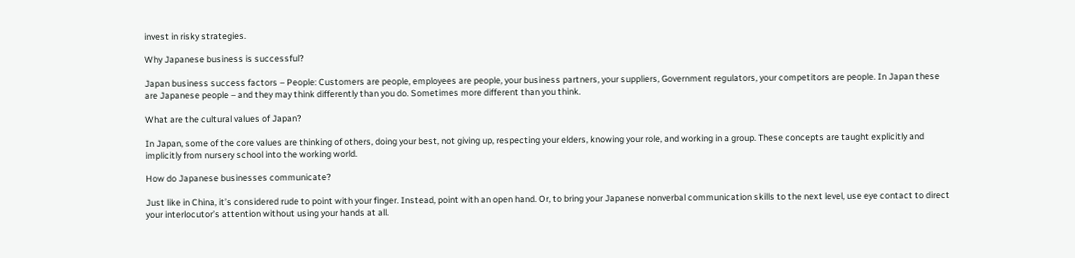invest in risky strategies.

Why Japanese business is successful?

Japan business success factors – People: Customers are people, employees are people, your business partners, your suppliers, Government regulators, your competitors are people. In Japan these are Japanese people – and they may think differently than you do. Sometimes more different than you think.

What are the cultural values of Japan?

In Japan, some of the core values are thinking of others, doing your best, not giving up, respecting your elders, knowing your role, and working in a group. These concepts are taught explicitly and implicitly from nursery school into the working world.

How do Japanese businesses communicate?

Just like in China, it’s considered rude to point with your finger. Instead, point with an open hand. Or, to bring your Japanese nonverbal communication skills to the next level, use eye contact to direct your interlocutor’s attention without using your hands at all.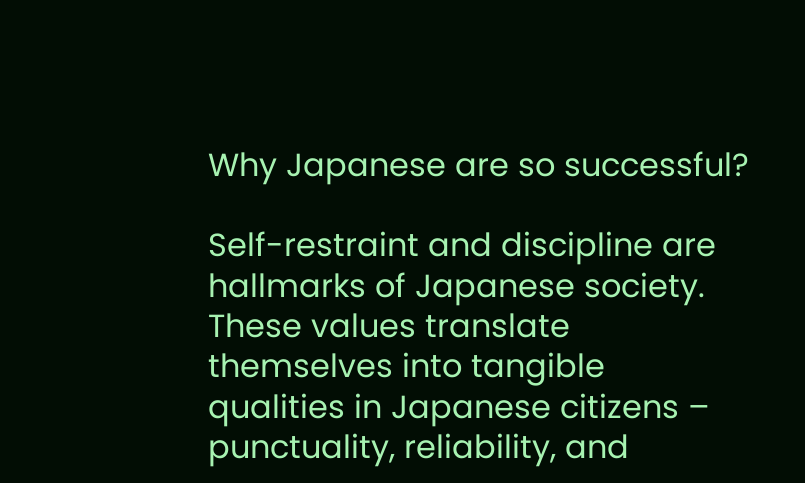Why Japanese are so successful?

Self-restraint and discipline are hallmarks of Japanese society. These values translate themselves into tangible qualities in Japanese citizens – punctuality, reliability, and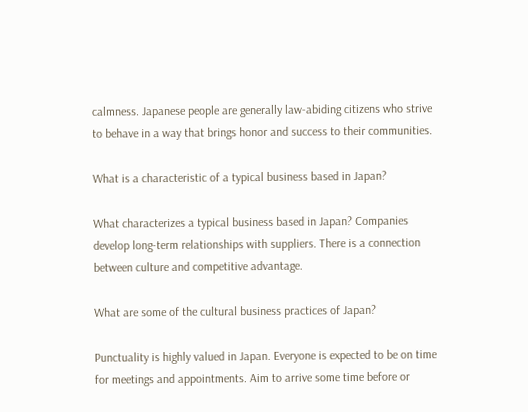calmness. Japanese people are generally law-abiding citizens who strive to behave in a way that brings honor and success to their communities.

What is a characteristic of a typical business based in Japan?

What characterizes a typical business based in Japan? Companies develop long-term relationships with suppliers. There is a connection between culture and competitive advantage.

What are some of the cultural business practices of Japan?

Punctuality is highly valued in Japan. Everyone is expected to be on time for meetings and appointments. Aim to arrive some time before or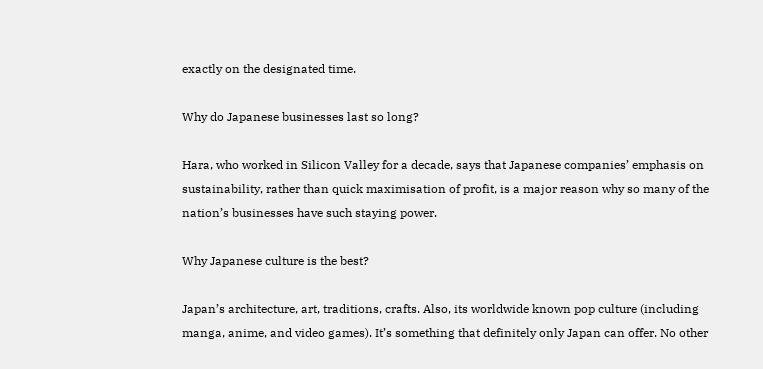exactly on the designated time.

Why do Japanese businesses last so long?

Hara, who worked in Silicon Valley for a decade, says that Japanese companies’ emphasis on sustainability, rather than quick maximisation of profit, is a major reason why so many of the nation’s businesses have such staying power.

Why Japanese culture is the best?

Japan’s architecture, art, traditions, crafts. Also, its worldwide known pop culture (including manga, anime, and video games). It’s something that definitely only Japan can offer. No other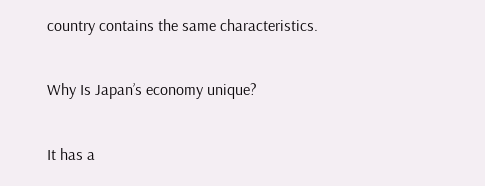country contains the same characteristics.

Why Is Japan’s economy unique?

It has a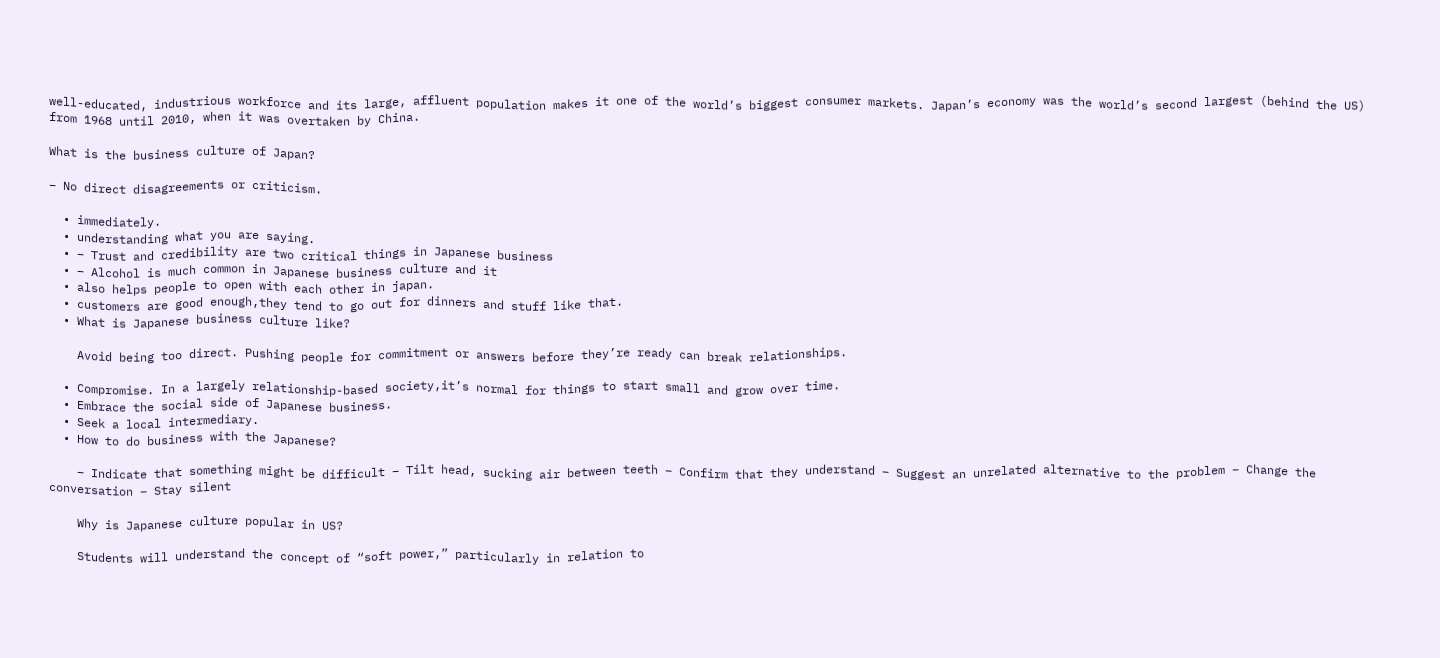well-educated, industrious workforce and its large, affluent population makes it one of the world’s biggest consumer markets. Japan’s economy was the world’s second largest (behind the US) from 1968 until 2010, when it was overtaken by China.

What is the business culture of Japan?

– No direct disagreements or criticism.

  • immediately.
  • understanding what you are saying.
  • – Trust and credibility are two critical things in Japanese business
  • – Alcohol is much common in Japanese business culture and it
  • also helps people to open with each other in japan.
  • customers are good enough,they tend to go out for dinners and stuff like that.
  • What is Japanese business culture like?

    Avoid being too direct. Pushing people for commitment or answers before they’re ready can break relationships.

  • Compromise. In a largely relationship-based society,it’s normal for things to start small and grow over time.
  • Embrace the social side of Japanese business.
  • Seek a local intermediary.
  • How to do business with the Japanese?

    – Indicate that something might be difficult – Tilt head, sucking air between teeth – Confirm that they understand – Suggest an unrelated alternative to the problem – Change the conversation – Stay silent

    Why is Japanese culture popular in US?

    Students will understand the concept of “soft power,” particularly in relation to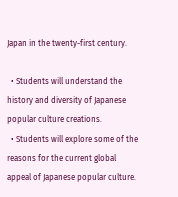Japan in the twenty-first century.

  • Students will understand the history and diversity of Japanese popular culture creations.
  • Students will explore some of the reasons for the current global appeal of Japanese popular culture.